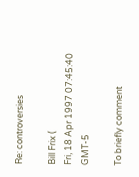Re: controversies

Bill Frix (
Fri, 18 Apr 1997 07:45:40 GMT-5

To briefly comment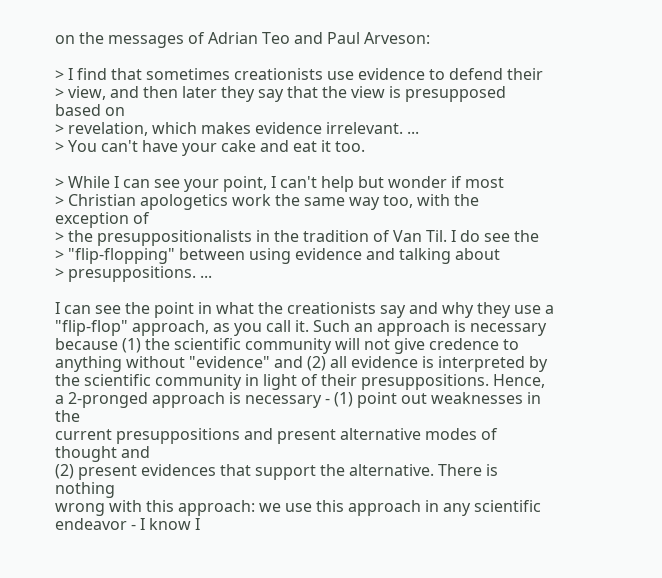on the messages of Adrian Teo and Paul Arveson:

> I find that sometimes creationists use evidence to defend their
> view, and then later they say that the view is presupposed based on
> revelation, which makes evidence irrelevant. ...
> You can't have your cake and eat it too.

> While I can see your point, I can't help but wonder if most
> Christian apologetics work the same way too, with the exception of
> the presuppositionalists in the tradition of Van Til. I do see the
> "flip-flopping" between using evidence and talking about
> presuppositions. ...

I can see the point in what the creationists say and why they use a
"flip-flop" approach, as you call it. Such an approach is necessary
because (1) the scientific community will not give credence to
anything without "evidence" and (2) all evidence is interpreted by
the scientific community in light of their presuppositions. Hence,
a 2-pronged approach is necessary - (1) point out weaknesses in the
current presuppositions and present alternative modes of thought and
(2) present evidences that support the alternative. There is nothing
wrong with this approach: we use this approach in any scientific
endeavor - I know I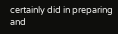certainly did in preparing and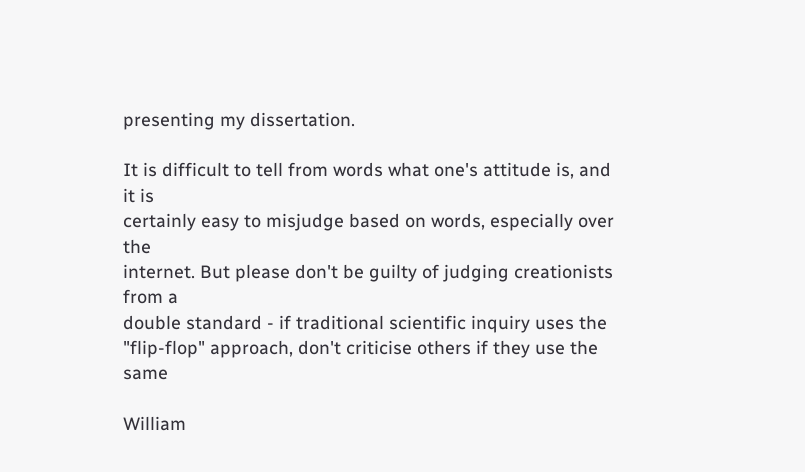presenting my dissertation.

It is difficult to tell from words what one's attitude is, and it is
certainly easy to misjudge based on words, especially over the
internet. But please don't be guilty of judging creationists from a
double standard - if traditional scientific inquiry uses the
"flip-flop" approach, don't criticise others if they use the same

William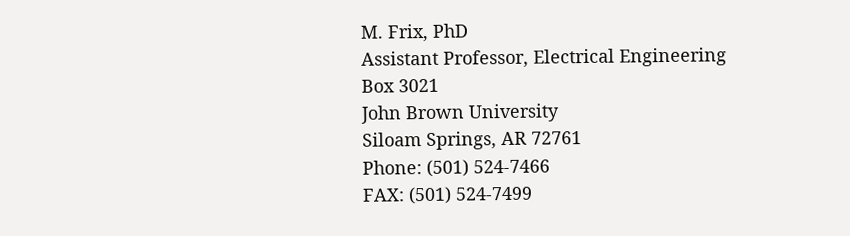M. Frix, PhD
Assistant Professor, Electrical Engineering
Box 3021
John Brown University
Siloam Springs, AR 72761
Phone: (501) 524-7466
FAX: (501) 524-7499